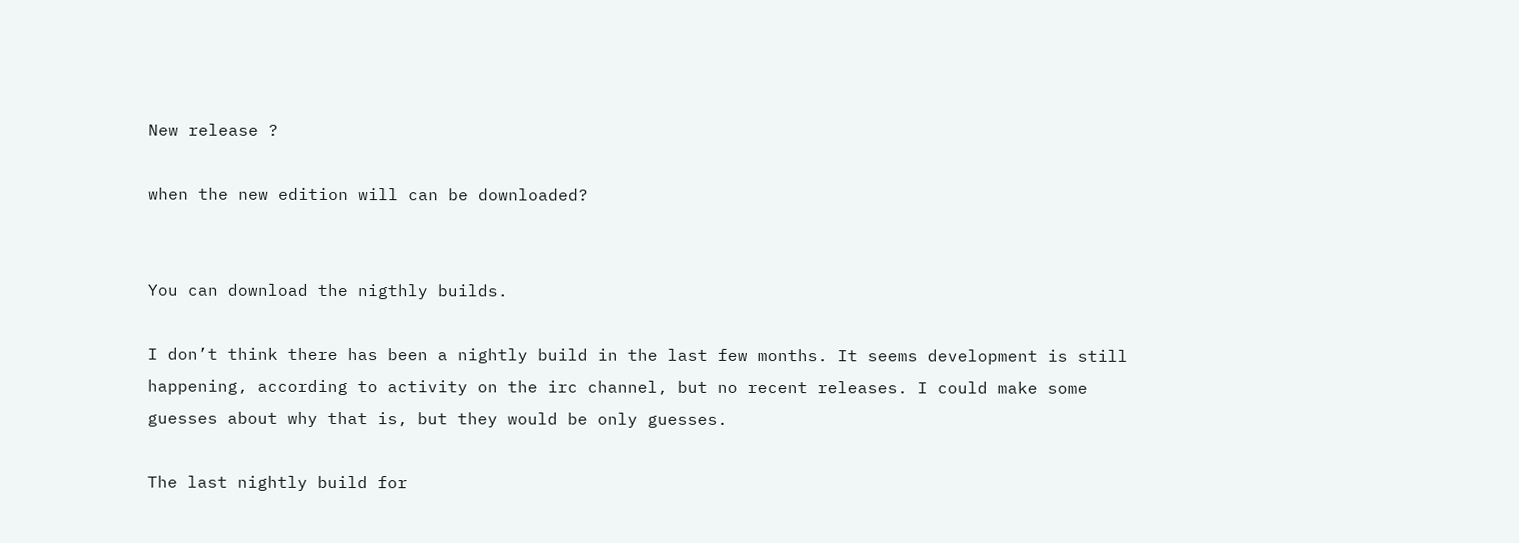New release ?

when the new edition will can be downloaded?


You can download the nigthly builds.

I don’t think there has been a nightly build in the last few months. It seems development is still happening, according to activity on the irc channel, but no recent releases. I could make some guesses about why that is, but they would be only guesses.

The last nightly build for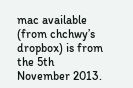mac available (from chchwy’s dropbox) is from the 5th November 2013.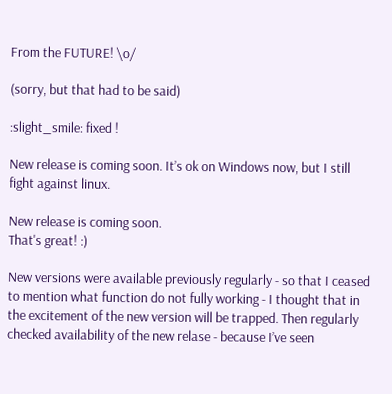From the FUTURE! \o/

(sorry, but that had to be said)

:slight_smile: fixed !

New release is coming soon. It’s ok on Windows now, but I still fight against linux.

New release is coming soon.
That's great! :)

New versions were available previously regularly - so that I ceased to mention what function do not fully working - I thought that in the excitement of the new version will be trapped. Then regularly checked availability of the new relase - because I’ve seen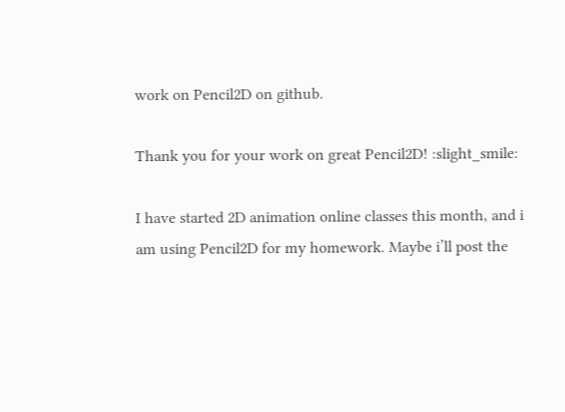work on Pencil2D on github.

Thank you for your work on great Pencil2D! :slight_smile:

I have started 2D animation online classes this month, and i am using Pencil2D for my homework. Maybe i’ll post the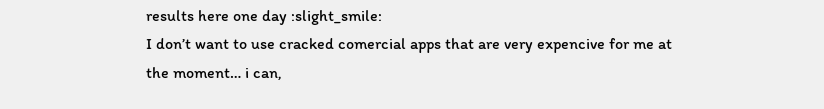results here one day :slight_smile:
I don’t want to use cracked comercial apps that are very expencive for me at the moment… i can,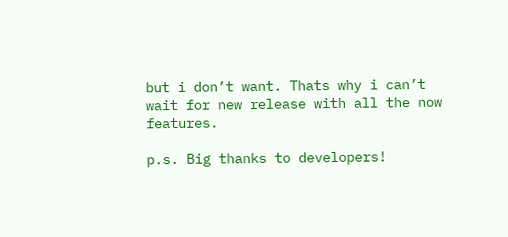but i don’t want. Thats why i can’t wait for new release with all the now features.

p.s. Big thanks to developers!